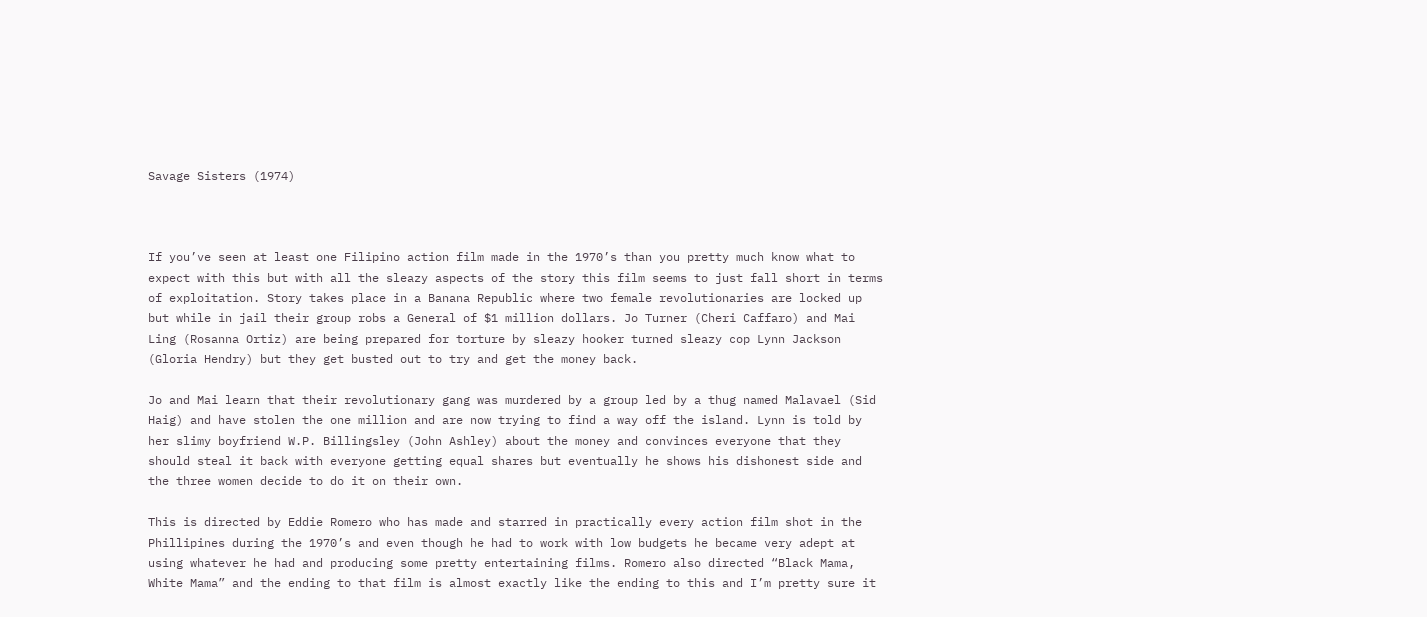Savage Sisters (1974)



If you’ve seen at least one Filipino action film made in the 1970’s than you pretty much know what to expect with this but with all the sleazy aspects of the story this film seems to just fall short in terms of exploitation. Story takes place in a Banana Republic where two female revolutionaries are locked up but while in jail their group robs a General of $1 million dollars. Jo Turner (Cheri Caffaro) and Mai Ling (Rosanna Ortiz) are being prepared for torture by sleazy hooker turned sleazy cop Lynn Jackson (Gloria Hendry) but they get busted out to try and get the money back.

Jo and Mai learn that their revolutionary gang was murdered by a group led by a thug named Malavael (Sid Haig) and have stolen the one million and are now trying to find a way off the island. Lynn is told by her slimy boyfriend W.P. Billingsley (John Ashley) about the money and convinces everyone that they should steal it back with everyone getting equal shares but eventually he shows his dishonest side and the three women decide to do it on their own.

This is directed by Eddie Romero who has made and starred in practically every action film shot in the Phillipines during the 1970’s and even though he had to work with low budgets he became very adept at using whatever he had and producing some pretty entertaining films. Romero also directed “Black Mama, White Mama” and the ending to that film is almost exactly like the ending to this and I’m pretty sure it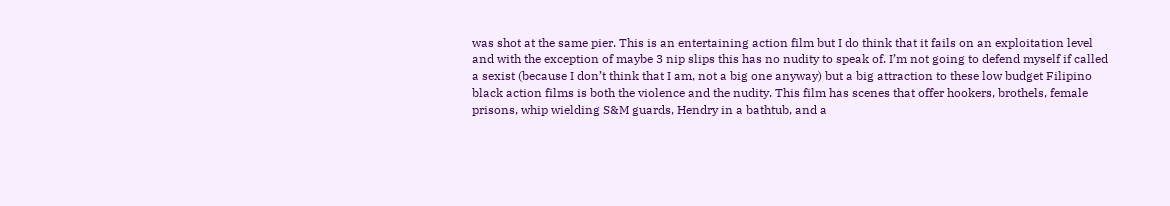was shot at the same pier. This is an entertaining action film but I do think that it fails on an exploitation level and with the exception of maybe 3 nip slips this has no nudity to speak of. I’m not going to defend myself if called a sexist (because I don’t think that I am, not a big one anyway) but a big attraction to these low budget Filipino black action films is both the violence and the nudity. This film has scenes that offer hookers, brothels, female prisons, whip wielding S&M guards, Hendry in a bathtub, and a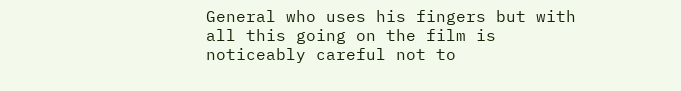General who uses his fingers but with all this going on the film is noticeably careful not to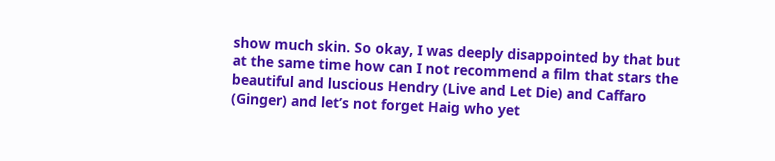show much skin. So okay, I was deeply disappointed by that but at the same time how can I not recommend a film that stars the beautiful and luscious Hendry (Live and Let Die) and Caffaro (Ginger) and let’s not forget Haig who yet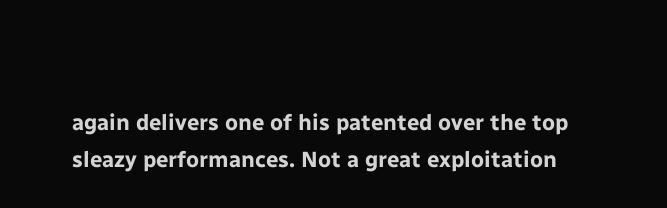again delivers one of his patented over the top sleazy performances. Not a great exploitation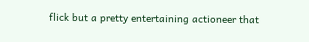flick but a pretty entertaining actioneer that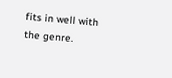fits in well with the genre.